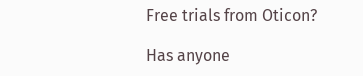Free trials from Oticon?

Has anyone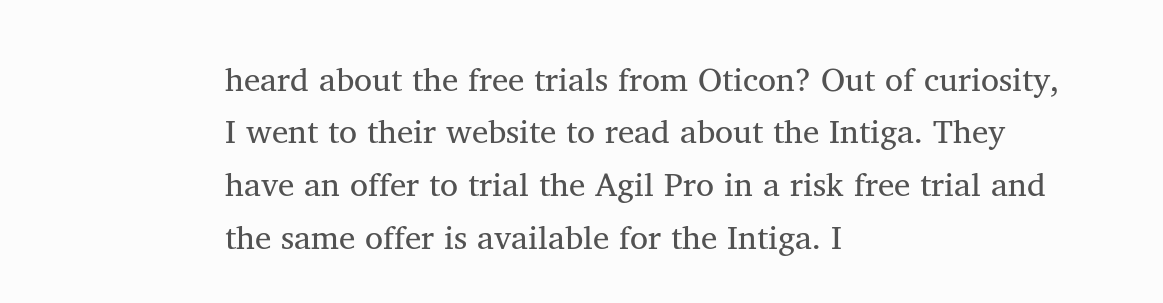heard about the free trials from Oticon? Out of curiosity, I went to their website to read about the Intiga. They have an offer to trial the Agil Pro in a risk free trial and the same offer is available for the Intiga. I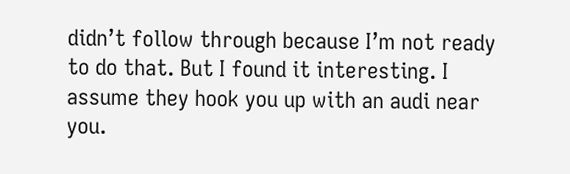didn’t follow through because I’m not ready to do that. But I found it interesting. I assume they hook you up with an audi near you.